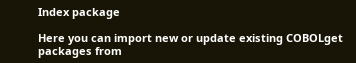Index package

Here you can import new or update existing COBOLget packages from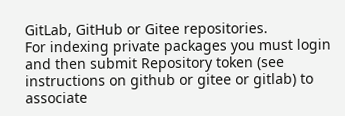GitLab, GitHub or Gitee repositories.
For indexing private packages you must login and then submit Repository token (see instructions on github or gitee or gitlab) to associate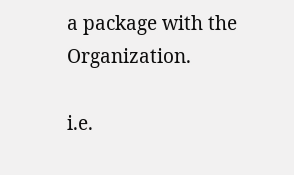a package with the Organization.

i.e.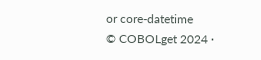or core-datetime
© COBOLget 2024 ·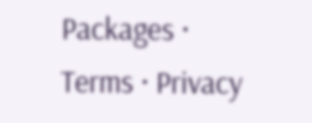Packages · Terms · Privacy